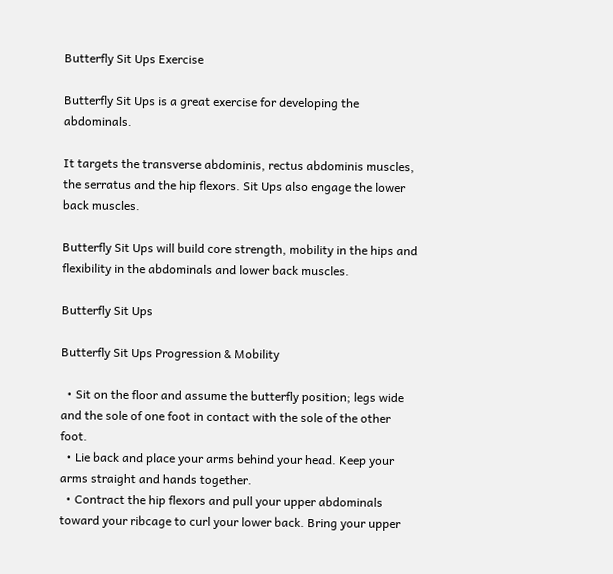Butterfly Sit Ups Exercise

Butterfly Sit Ups is a great exercise for developing the abdominals.

It targets the transverse abdominis, rectus abdominis muscles, the serratus and the hip flexors. Sit Ups also engage the lower back muscles.

Butterfly Sit Ups will build core strength, mobility in the hips and flexibility in the abdominals and lower back muscles.

Butterfly Sit Ups

Butterfly Sit Ups Progression & Mobility

  • Sit on the floor and assume the butterfly position; legs wide and the sole of one foot in contact with the sole of the other foot.
  • Lie back and place your arms behind your head. Keep your arms straight and hands together.
  • Contract the hip flexors and pull your upper abdominals toward your ribcage to curl your lower back. Bring your upper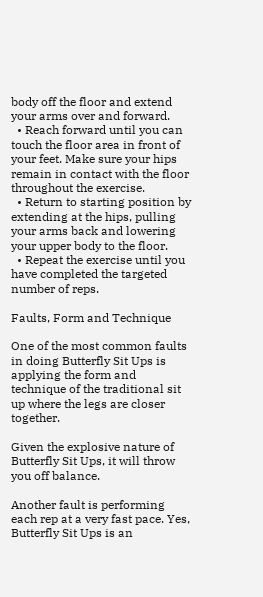body off the floor and extend your arms over and forward.
  • Reach forward until you can touch the floor area in front of your feet. Make sure your hips remain in contact with the floor throughout the exercise.
  • Return to starting position by extending at the hips, pulling your arms back and lowering your upper body to the floor.
  • Repeat the exercise until you have completed the targeted number of reps.

Faults, Form and Technique

One of the most common faults in doing Butterfly Sit Ups is applying the form and technique of the traditional sit up where the legs are closer together.

Given the explosive nature of Butterfly Sit Ups, it will throw you off balance.

Another fault is performing each rep at a very fast pace. Yes, Butterfly Sit Ups is an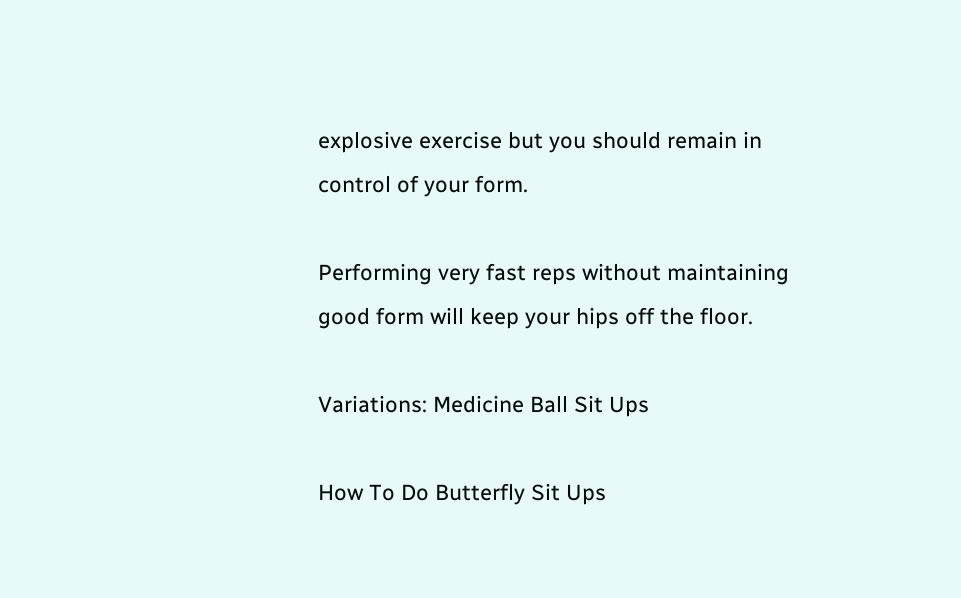explosive exercise but you should remain in control of your form.

Performing very fast reps without maintaining good form will keep your hips off the floor.

Variations: Medicine Ball Sit Ups

How To Do Butterfly Sit Ups